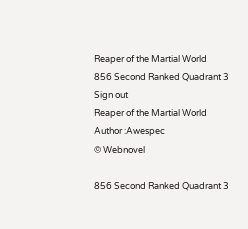Reaper of the Martial World
856 Second Ranked Quadrant 3
Sign out
Reaper of the Martial World
Author :Awespec
© Webnovel

856 Second Ranked Quadrant 3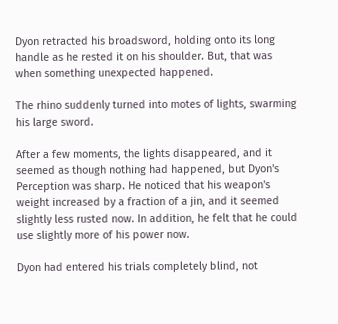Dyon retracted his broadsword, holding onto its long handle as he rested it on his shoulder. But, that was when something unexpected happened.

The rhino suddenly turned into motes of lights, swarming his large sword.

After a few moments, the lights disappeared, and it seemed as though nothing had happened, but Dyon's Perception was sharp. He noticed that his weapon's weight increased by a fraction of a jin, and it seemed slightly less rusted now. In addition, he felt that he could use slightly more of his power now.

Dyon had entered his trials completely blind, not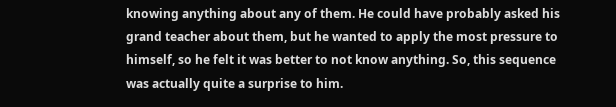knowing anything about any of them. He could have probably asked his grand teacher about them, but he wanted to apply the most pressure to himself, so he felt it was better to not know anything. So, this sequence was actually quite a surprise to him.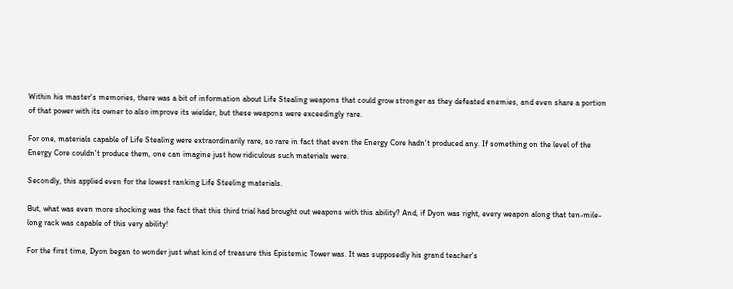Within his master's memories, there was a bit of information about Life Stealing weapons that could grow stronger as they defeated enemies, and even share a portion of that power with its owner to also improve its wielder, but these weapons were exceedingly rare.

For one, materials capable of Life Stealing were extraordinarily rare, so rare in fact that even the Energy Core hadn't produced any. If something on the level of the Energy Core couldn't produce them, one can imagine just how ridiculous such materials were.

Secondly, this applied even for the lowest ranking Life Steeling materials.

But, what was even more shocking was the fact that this third trial had brought out weapons with this ability? And, if Dyon was right, every weapon along that ten-mile-long rack was capable of this very ability!

For the first time, Dyon began to wonder just what kind of treasure this Epistemic Tower was. It was supposedly his grand teacher's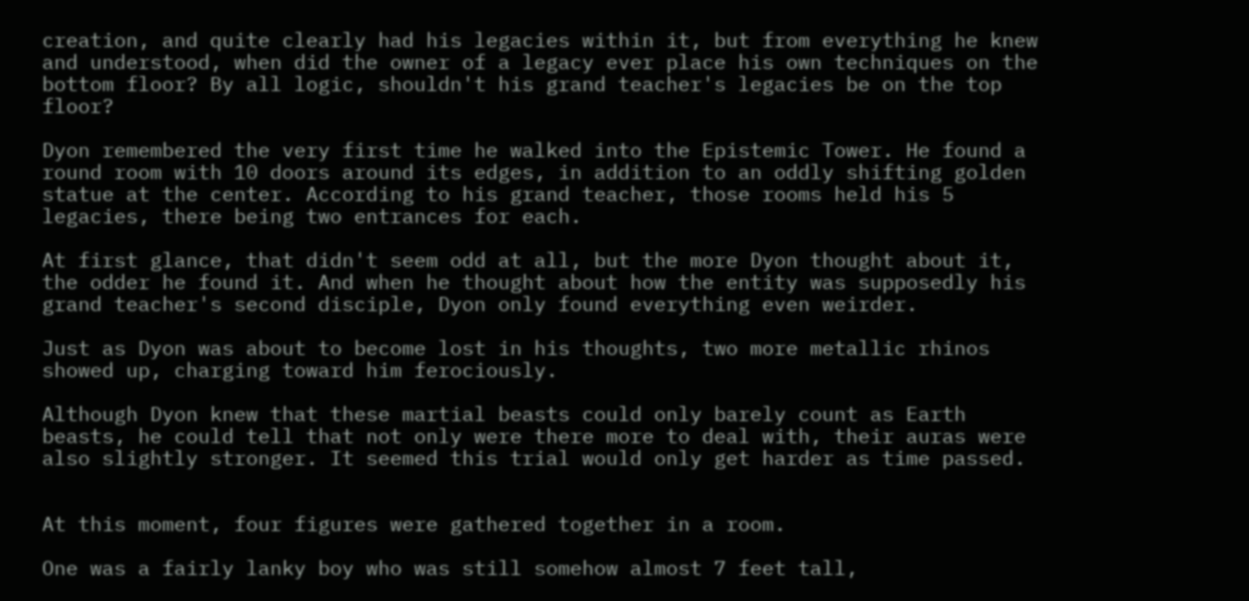creation, and quite clearly had his legacies within it, but from everything he knew and understood, when did the owner of a legacy ever place his own techniques on the bottom floor? By all logic, shouldn't his grand teacher's legacies be on the top floor?

Dyon remembered the very first time he walked into the Epistemic Tower. He found a round room with 10 doors around its edges, in addition to an oddly shifting golden statue at the center. According to his grand teacher, those rooms held his 5 legacies, there being two entrances for each.

At first glance, that didn't seem odd at all, but the more Dyon thought about it, the odder he found it. And when he thought about how the entity was supposedly his grand teacher's second disciple, Dyon only found everything even weirder.

Just as Dyon was about to become lost in his thoughts, two more metallic rhinos showed up, charging toward him ferociously.

Although Dyon knew that these martial beasts could only barely count as Earth beasts, he could tell that not only were there more to deal with, their auras were also slightly stronger. It seemed this trial would only get harder as time passed.


At this moment, four figures were gathered together in a room.

One was a fairly lanky boy who was still somehow almost 7 feet tall,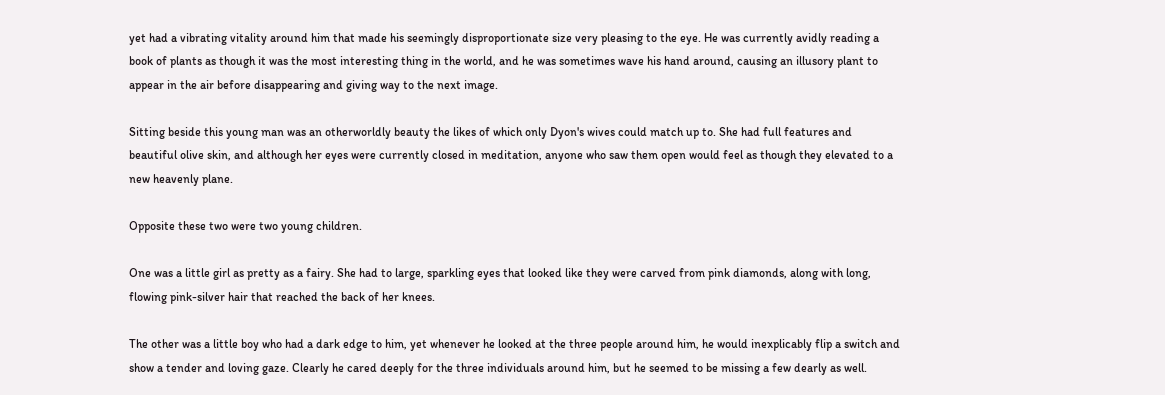yet had a vibrating vitality around him that made his seemingly disproportionate size very pleasing to the eye. He was currently avidly reading a book of plants as though it was the most interesting thing in the world, and he was sometimes wave his hand around, causing an illusory plant to appear in the air before disappearing and giving way to the next image.

Sitting beside this young man was an otherworldly beauty the likes of which only Dyon's wives could match up to. She had full features and beautiful olive skin, and although her eyes were currently closed in meditation, anyone who saw them open would feel as though they elevated to a new heavenly plane.

Opposite these two were two young children.

One was a little girl as pretty as a fairy. She had to large, sparkling eyes that looked like they were carved from pink diamonds, along with long, flowing pink-silver hair that reached the back of her knees.

The other was a little boy who had a dark edge to him, yet whenever he looked at the three people around him, he would inexplicably flip a switch and show a tender and loving gaze. Clearly he cared deeply for the three individuals around him, but he seemed to be missing a few dearly as well.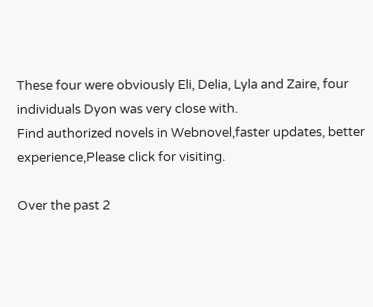These four were obviously Eli, Delia, Lyla and Zaire, four individuals Dyon was very close with.
Find authorized novels in Webnovel,faster updates, better experience,Please click for visiting.

Over the past 2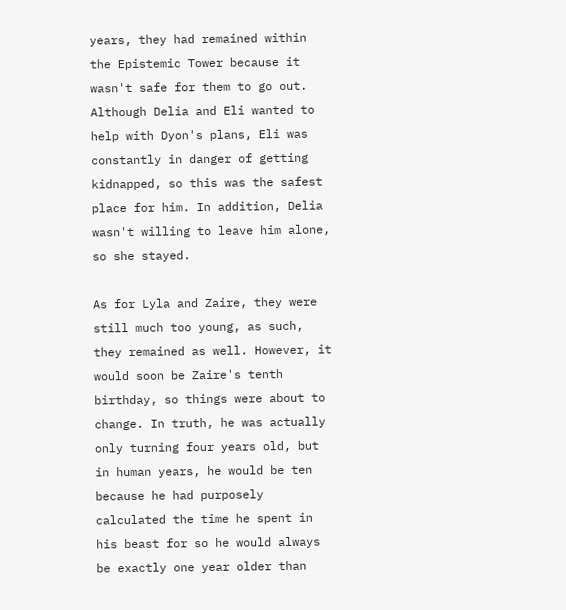years, they had remained within the Epistemic Tower because it wasn't safe for them to go out. Although Delia and Eli wanted to help with Dyon's plans, Eli was constantly in danger of getting kidnapped, so this was the safest place for him. In addition, Delia wasn't willing to leave him alone, so she stayed.

As for Lyla and Zaire, they were still much too young, as such, they remained as well. However, it would soon be Zaire's tenth birthday, so things were about to change. In truth, he was actually only turning four years old, but in human years, he would be ten because he had purposely calculated the time he spent in his beast for so he would always be exactly one year older than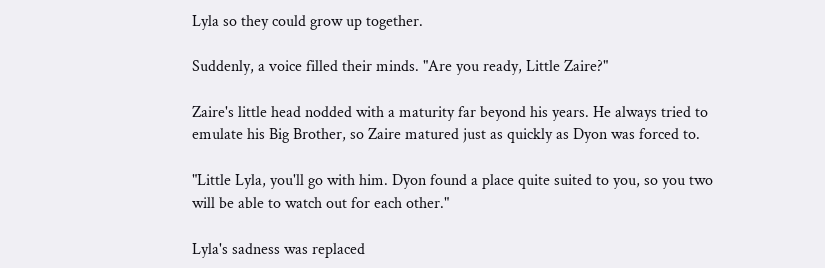Lyla so they could grow up together.

Suddenly, a voice filled their minds. "Are you ready, Little Zaire?"

Zaire's little head nodded with a maturity far beyond his years. He always tried to emulate his Big Brother, so Zaire matured just as quickly as Dyon was forced to.

"Little Lyla, you'll go with him. Dyon found a place quite suited to you, so you two will be able to watch out for each other."

Lyla's sadness was replaced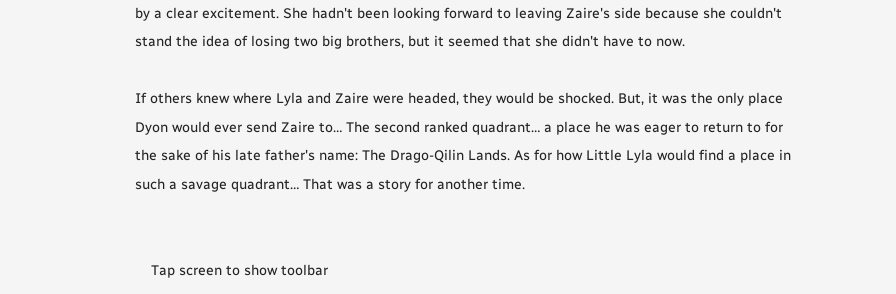by a clear excitement. She hadn't been looking forward to leaving Zaire's side because she couldn't stand the idea of losing two big brothers, but it seemed that she didn't have to now.

If others knew where Lyla and Zaire were headed, they would be shocked. But, it was the only place Dyon would ever send Zaire to… The second ranked quadrant… a place he was eager to return to for the sake of his late father's name: The Drago-Qilin Lands. As for how Little Lyla would find a place in such a savage quadrant… That was a story for another time.


    Tap screen to show toolbar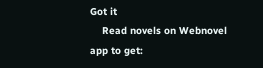Got it
    Read novels on Webnovel app to get: